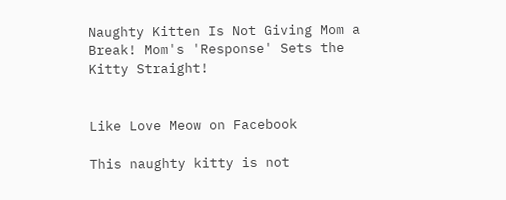Naughty Kitten Is Not Giving Mom a Break! Mom's 'Response' Sets the Kitty Straight!


Like Love Meow on Facebook

This naughty kitty is not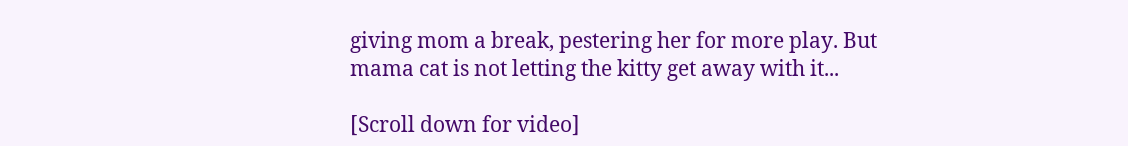giving mom a break, pestering her for more play. But mama cat is not letting the kitty get away with it...

[Scroll down for video]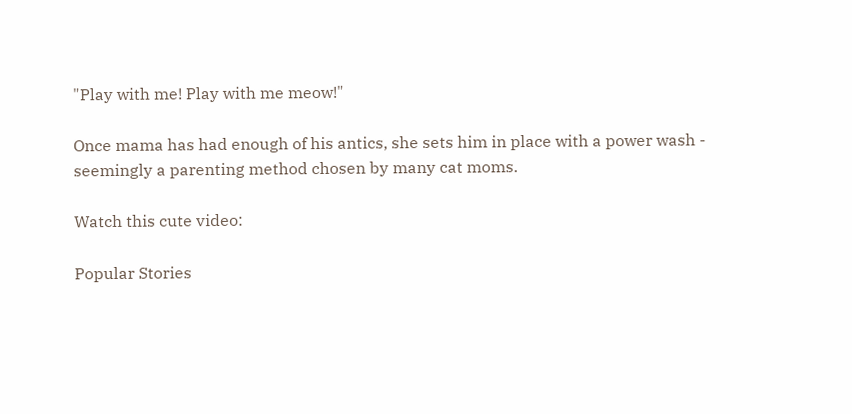"Play with me! Play with me meow!"

Once mama has had enough of his antics, she sets him in place with a power wash - seemingly a parenting method chosen by many cat moms.

Watch this cute video:

Popular Stories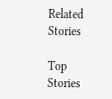Related Stories

Top Stories